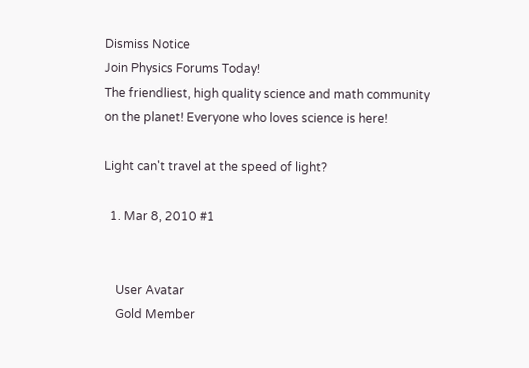Dismiss Notice
Join Physics Forums Today!
The friendliest, high quality science and math community on the planet! Everyone who loves science is here!

Light can't travel at the speed of light?

  1. Mar 8, 2010 #1


    User Avatar
    Gold Member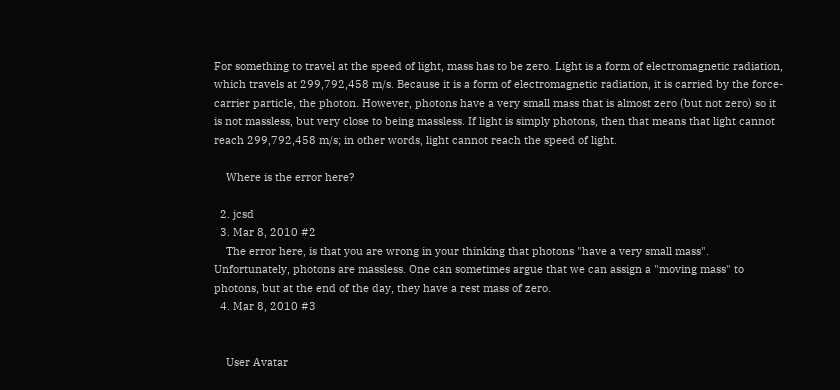For something to travel at the speed of light, mass has to be zero. Light is a form of electromagnetic radiation, which travels at 299,792,458 m/s. Because it is a form of electromagnetic radiation, it is carried by the force-carrier particle, the photon. However, photons have a very small mass that is almost zero (but not zero) so it is not massless, but very close to being massless. If light is simply photons, then that means that light cannot reach 299,792,458 m/s; in other words, light cannot reach the speed of light.

    Where is the error here?

  2. jcsd
  3. Mar 8, 2010 #2
    The error here, is that you are wrong in your thinking that photons "have a very small mass". Unfortunately, photons are massless. One can sometimes argue that we can assign a "moving mass" to photons, but at the end of the day, they have a rest mass of zero.
  4. Mar 8, 2010 #3


    User Avatar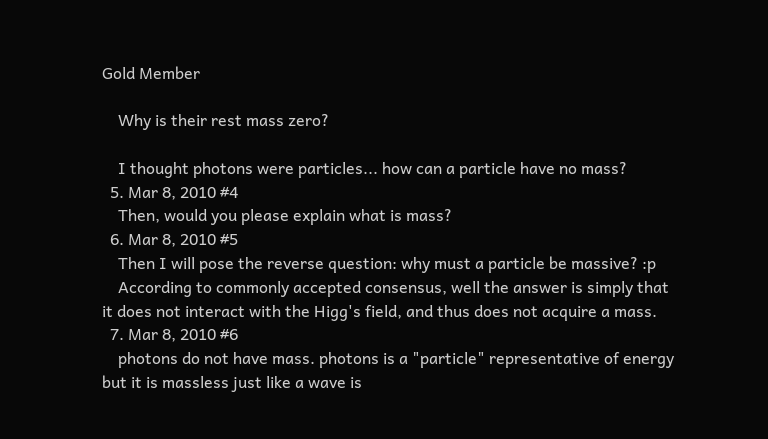Gold Member

    Why is their rest mass zero?

    I thought photons were particles... how can a particle have no mass?
  5. Mar 8, 2010 #4
    Then, would you please explain what is mass?
  6. Mar 8, 2010 #5
    Then I will pose the reverse question: why must a particle be massive? :p
    According to commonly accepted consensus, well the answer is simply that it does not interact with the Higg's field, and thus does not acquire a mass.
  7. Mar 8, 2010 #6
    photons do not have mass. photons is a "particle" representative of energy but it is massless just like a wave is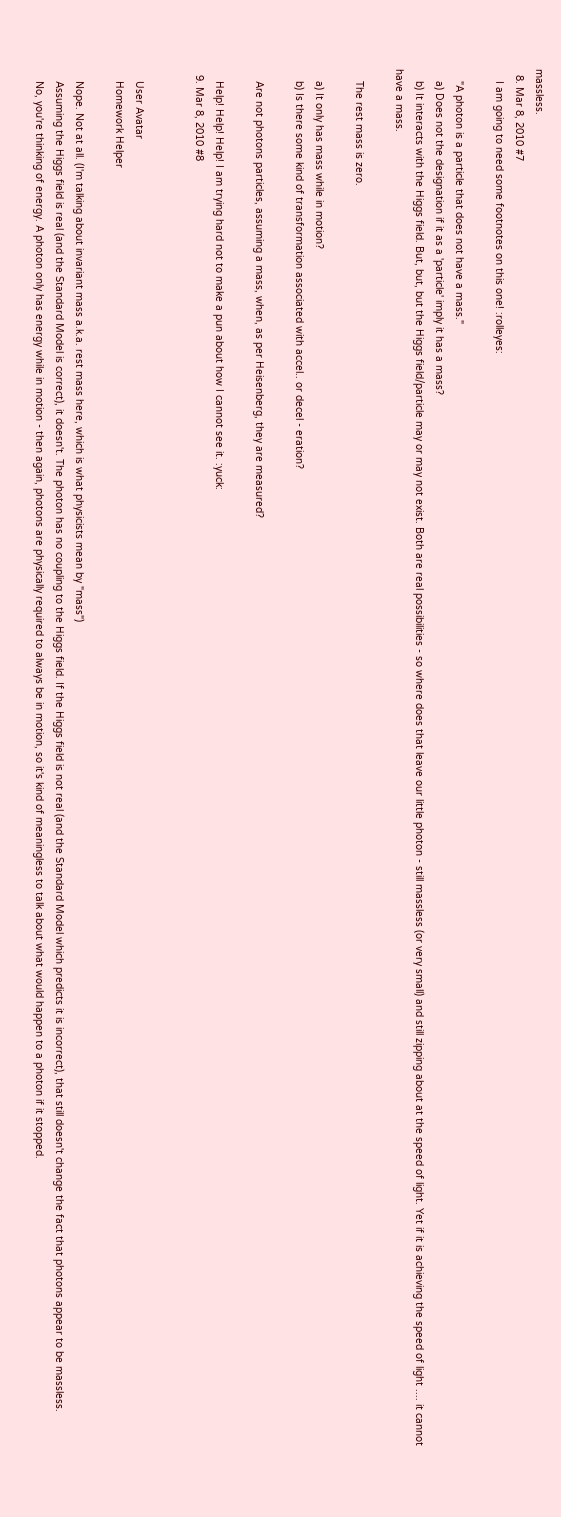massless.
  8. Mar 8, 2010 #7
    I am going to need some footnotes on this one! :rolleyes:

    "A photon is a particle that does not have a mass."
    a) Does not the designation if it as a 'particle' imply it has a mass?
    b) It interacts with the Higgs field. But, but, but the Higgs field/particle may or may not exist. Both are real possibilities - so where does that leave our little photon - still massless (or very small) and still zipping about at the speed of light. Yet if it is achieving the speed of light .... it cannot have a mass.

    The rest mass is zero.

    a) It only has mass while in motion?
    b) Is there some kind of transformation associated with accel.. or decel - eration?

    Are not photons particles, assuming a mass, when, as per Heisenberg, they are measured?

    Help! Help! Help! I am trying hard not to make a pun about how I cannot see it. :yuck:
  9. Mar 8, 2010 #8


    User Avatar
    Homework Helper

    Nope. Not at all. (I'm talking about invariant mass a.k.a. rest mass here, which is what physicists mean by "mass")
    Assuming the Higgs field is real (and the Standard Model is correct), it doesn't. The photon has no coupling to the Higgs field. If the Higgs field is not real (and the Standard Model which predicts it is incorrect), that still doesn't change the fact that photons appear to be massless.
    No, you're thinking of energy. A photon only has energy while in motion - then again, photons are physically required to always be in motion, so it's kind of meaningless to talk about what would happen to a photon if it stopped.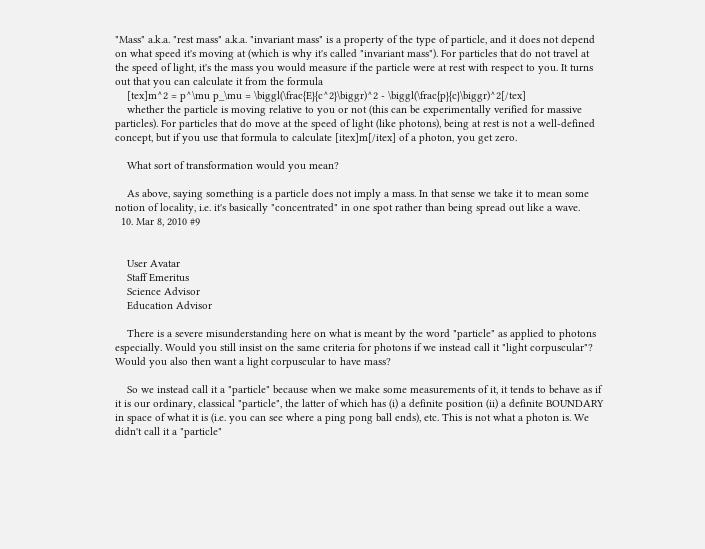"Mass" a.k.a. "rest mass" a.k.a. "invariant mass" is a property of the type of particle, and it does not depend on what speed it's moving at (which is why it's called "invariant mass"). For particles that do not travel at the speed of light, it's the mass you would measure if the particle were at rest with respect to you. It turns out that you can calculate it from the formula
    [tex]m^2 = p^\mu p_\mu = \biggl(\frac{E}{c^2}\biggr)^2 - \biggl(\frac{p}{c}\biggr)^2[/tex]
    whether the particle is moving relative to you or not (this can be experimentally verified for massive particles). For particles that do move at the speed of light (like photons), being at rest is not a well-defined concept, but if you use that formula to calculate [itex]m[/itex] of a photon, you get zero.

    What sort of transformation would you mean?

    As above, saying something is a particle does not imply a mass. In that sense we take it to mean some notion of locality, i.e. it's basically "concentrated" in one spot rather than being spread out like a wave.
  10. Mar 8, 2010 #9


    User Avatar
    Staff Emeritus
    Science Advisor
    Education Advisor

    There is a severe misunderstanding here on what is meant by the word "particle" as applied to photons especially. Would you still insist on the same criteria for photons if we instead call it "light corpuscular"? Would you also then want a light corpuscular to have mass?

    So we instead call it a "particle" because when we make some measurements of it, it tends to behave as if it is our ordinary, classical "particle", the latter of which has (i) a definite position (ii) a definite BOUNDARY in space of what it is (i.e. you can see where a ping pong ball ends), etc. This is not what a photon is. We didn't call it a "particle"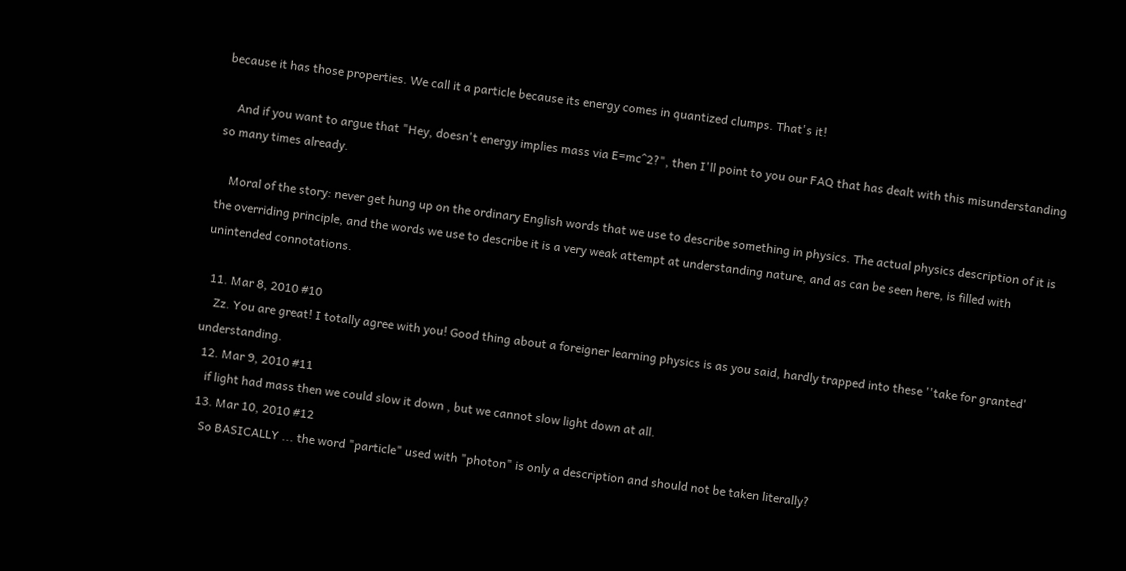because it has those properties. We call it a particle because its energy comes in quantized clumps. That's it!

    And if you want to argue that "Hey, doesn't energy implies mass via E=mc^2?", then I'll point to you our FAQ that has dealt with this misunderstanding so many times already.

    Moral of the story: never get hung up on the ordinary English words that we use to describe something in physics. The actual physics description of it is the overriding principle, and the words we use to describe it is a very weak attempt at understanding nature, and as can be seen here, is filled with unintended connotations.

  11. Mar 8, 2010 #10
    Zz. You are great! I totally agree with you! Good thing about a foreigner learning physics is as you said, hardly trapped into these ''take for granted' understanding.
  12. Mar 9, 2010 #11
    if light had mass then we could slow it down , but we cannot slow light down at all.
  13. Mar 10, 2010 #12
    So BASICALLY ... the word "particle" used with "photon" is only a description and should not be taken literally?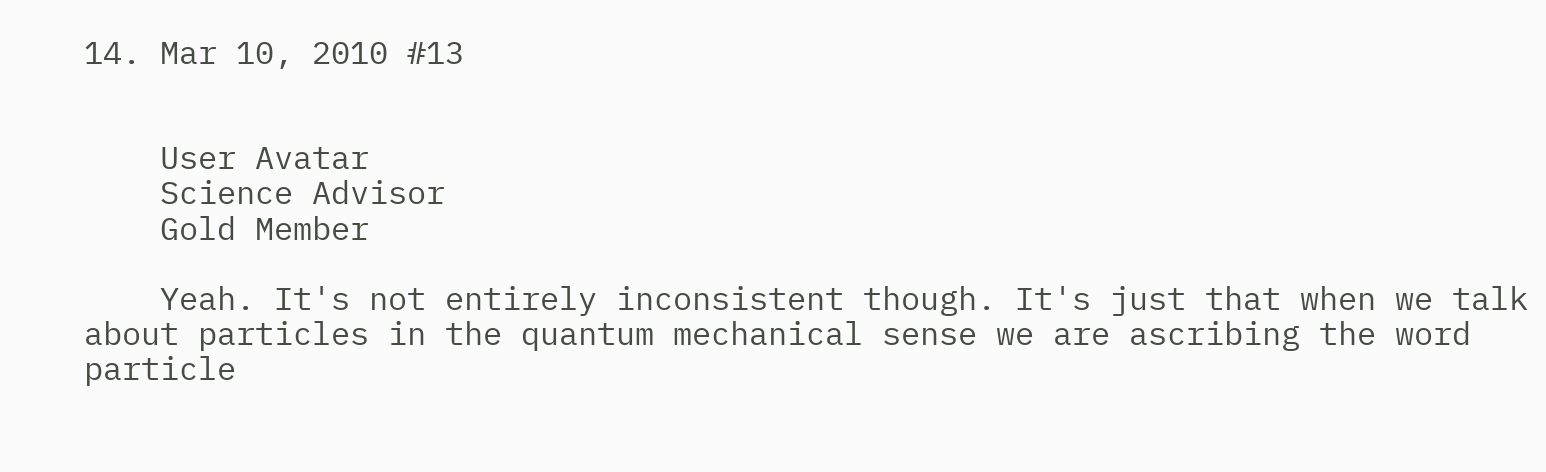14. Mar 10, 2010 #13


    User Avatar
    Science Advisor
    Gold Member

    Yeah. It's not entirely inconsistent though. It's just that when we talk about particles in the quantum mechanical sense we are ascribing the word particle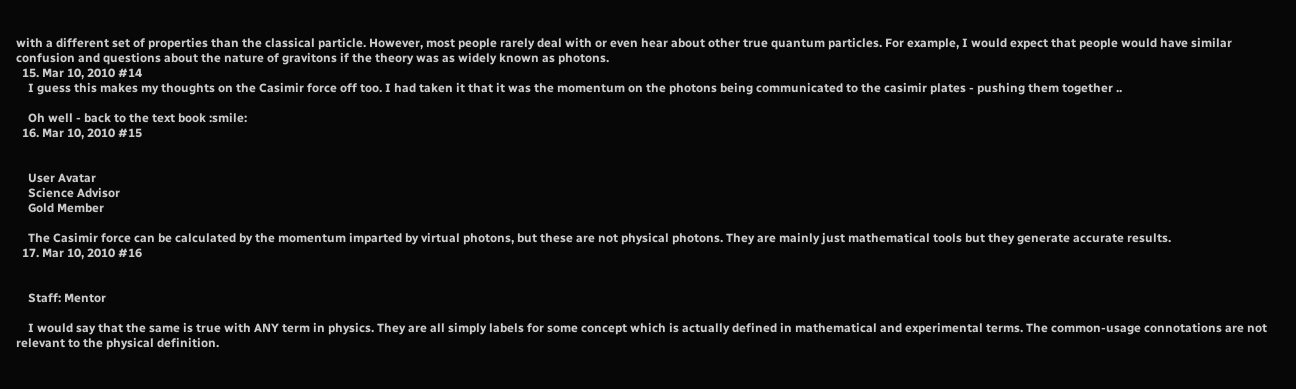with a different set of properties than the classical particle. However, most people rarely deal with or even hear about other true quantum particles. For example, I would expect that people would have similar confusion and questions about the nature of gravitons if the theory was as widely known as photons.
  15. Mar 10, 2010 #14
    I guess this makes my thoughts on the Casimir force off too. I had taken it that it was the momentum on the photons being communicated to the casimir plates - pushing them together ..

    Oh well - back to the text book :smile:
  16. Mar 10, 2010 #15


    User Avatar
    Science Advisor
    Gold Member

    The Casimir force can be calculated by the momentum imparted by virtual photons, but these are not physical photons. They are mainly just mathematical tools but they generate accurate results.
  17. Mar 10, 2010 #16


    Staff: Mentor

    I would say that the same is true with ANY term in physics. They are all simply labels for some concept which is actually defined in mathematical and experimental terms. The common-usage connotations are not relevant to the physical definition.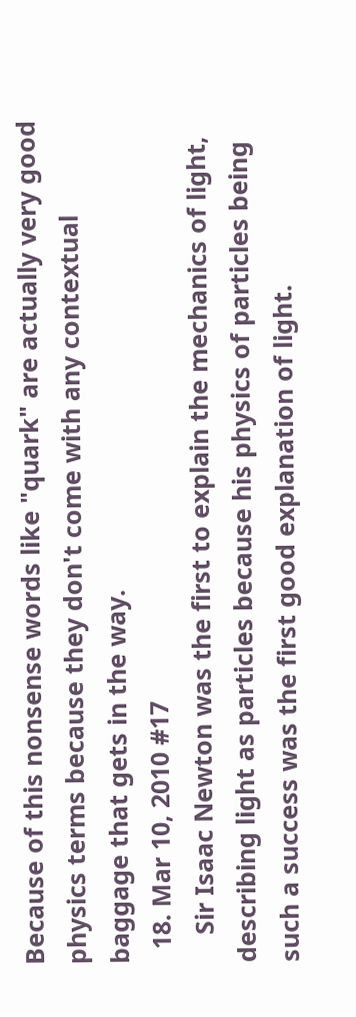Because of this nonsense words like "quark" are actually very good physics terms because they don't come with any contextual baggage that gets in the way.
  18. Mar 10, 2010 #17
    Sir Isaac Newton was the first to explain the mechanics of light, describing light as particles because his physics of particles being such a success was the first good explanation of light.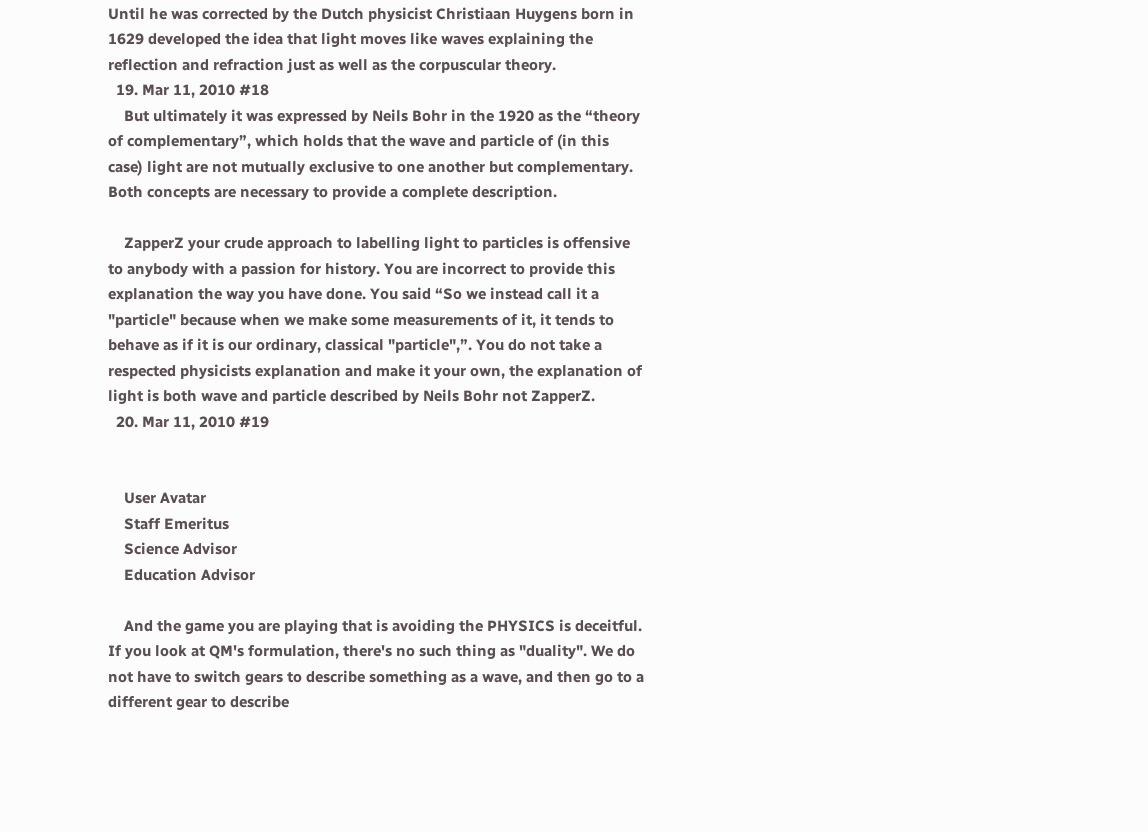Until he was corrected by the Dutch physicist Christiaan Huygens born in 1629 developed the idea that light moves like waves explaining the reflection and refraction just as well as the corpuscular theory.
  19. Mar 11, 2010 #18
    But ultimately it was expressed by Neils Bohr in the 1920 as the “theory of complementary”, which holds that the wave and particle of (in this case) light are not mutually exclusive to one another but complementary. Both concepts are necessary to provide a complete description.

    ZapperZ your crude approach to labelling light to particles is offensive to anybody with a passion for history. You are incorrect to provide this explanation the way you have done. You said “So we instead call it a "particle" because when we make some measurements of it, it tends to behave as if it is our ordinary, classical "particle",”. You do not take a respected physicists explanation and make it your own, the explanation of light is both wave and particle described by Neils Bohr not ZapperZ.
  20. Mar 11, 2010 #19


    User Avatar
    Staff Emeritus
    Science Advisor
    Education Advisor

    And the game you are playing that is avoiding the PHYSICS is deceitful. If you look at QM's formulation, there's no such thing as "duality". We do not have to switch gears to describe something as a wave, and then go to a different gear to describe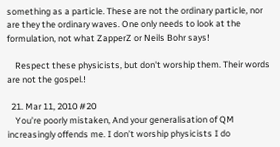something as a particle. These are not the ordinary particle, nor are they the ordinary waves. One only needs to look at the formulation, not what ZapperZ or Neils Bohr says!

    Respect these physicists, but don't worship them. Their words are not the gospel.!

  21. Mar 11, 2010 #20
    You’re poorly mistaken, And your generalisation of QM increasingly offends me. I don’t worship physicists I do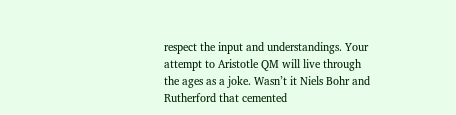respect the input and understandings. Your attempt to Aristotle QM will live through the ages as a joke. Wasn’t it Niels Bohr and Rutherford that cemented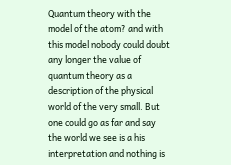Quantum theory with the model of the atom? and with this model nobody could doubt any longer the value of quantum theory as a description of the physical world of the very small. But one could go as far and say the world we see is a his interpretation and nothing is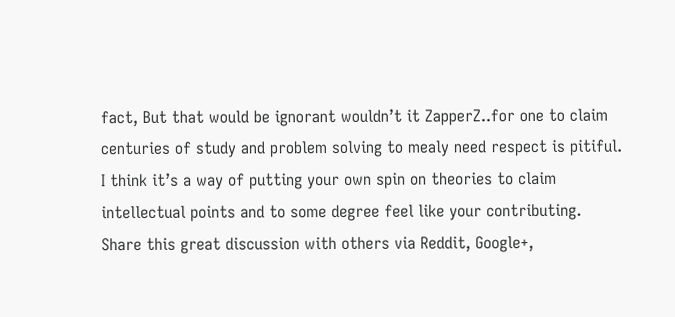fact, But that would be ignorant wouldn’t it ZapperZ..for one to claim centuries of study and problem solving to mealy need respect is pitiful. I think it’s a way of putting your own spin on theories to claim intellectual points and to some degree feel like your contributing.
Share this great discussion with others via Reddit, Google+,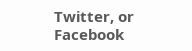Twitter, or Facebook